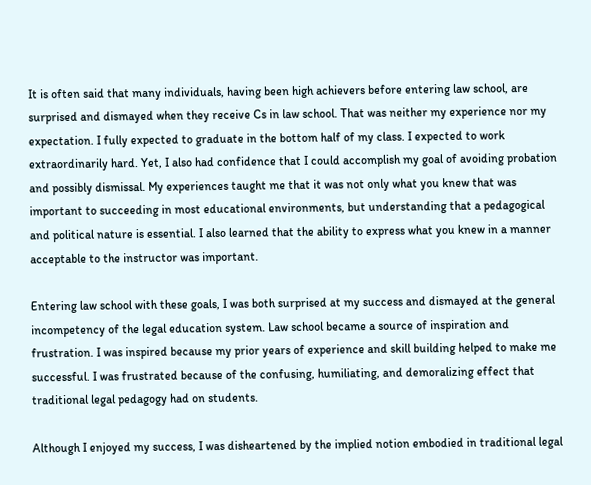It is often said that many individuals, having been high achievers before entering law school, are surprised and dismayed when they receive Cs in law school. That was neither my experience nor my expectation. I fully expected to graduate in the bottom half of my class. I expected to work extraordinarily hard. Yet, I also had confidence that I could accomplish my goal of avoiding probation and possibly dismissal. My experiences taught me that it was not only what you knew that was important to succeeding in most educational environments, but understanding that a pedagogical and political nature is essential. I also learned that the ability to express what you knew in a manner acceptable to the instructor was important.

Entering law school with these goals, I was both surprised at my success and dismayed at the general incompetency of the legal education system. Law school became a source of inspiration and frustration. I was inspired because my prior years of experience and skill building helped to make me successful. I was frustrated because of the confusing, humiliating, and demoralizing effect that traditional legal pedagogy had on students.

Although I enjoyed my success, I was disheartened by the implied notion embodied in traditional legal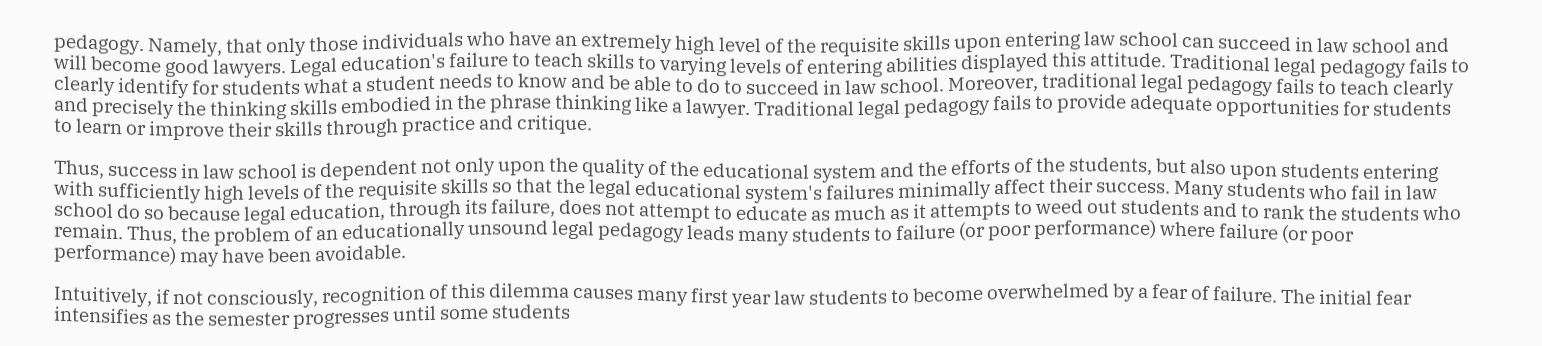pedagogy. Namely, that only those individuals who have an extremely high level of the requisite skills upon entering law school can succeed in law school and will become good lawyers. Legal education's failure to teach skills to varying levels of entering abilities displayed this attitude. Traditional legal pedagogy fails to clearly identify for students what a student needs to know and be able to do to succeed in law school. Moreover, traditional legal pedagogy fails to teach clearly and precisely the thinking skills embodied in the phrase thinking like a lawyer. Traditional legal pedagogy fails to provide adequate opportunities for students to learn or improve their skills through practice and critique.

Thus, success in law school is dependent not only upon the quality of the educational system and the efforts of the students, but also upon students entering with sufficiently high levels of the requisite skills so that the legal educational system's failures minimally affect their success. Many students who fail in law school do so because legal education, through its failure, does not attempt to educate as much as it attempts to weed out students and to rank the students who remain. Thus, the problem of an educationally unsound legal pedagogy leads many students to failure (or poor performance) where failure (or poor performance) may have been avoidable.

Intuitively, if not consciously, recognition of this dilemma causes many first year law students to become overwhelmed by a fear of failure. The initial fear intensifies as the semester progresses until some students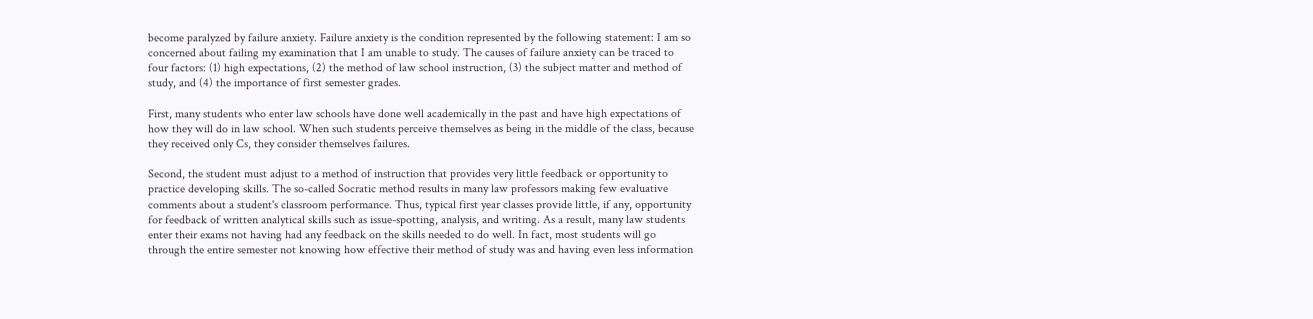become paralyzed by failure anxiety. Failure anxiety is the condition represented by the following statement: I am so concerned about failing my examination that I am unable to study. The causes of failure anxiety can be traced to four factors: (1) high expectations, (2) the method of law school instruction, (3) the subject matter and method of study, and (4) the importance of first semester grades.

First, many students who enter law schools have done well academically in the past and have high expectations of how they will do in law school. When such students perceive themselves as being in the middle of the class, because they received only Cs, they consider themselves failures.

Second, the student must adjust to a method of instruction that provides very little feedback or opportunity to practice developing skills. The so-called Socratic method results in many law professors making few evaluative comments about a student's classroom performance. Thus, typical first year classes provide little, if any, opportunity for feedback of written analytical skills such as issue-spotting, analysis, and writing. As a result, many law students enter their exams not having had any feedback on the skills needed to do well. In fact, most students will go through the entire semester not knowing how effective their method of study was and having even less information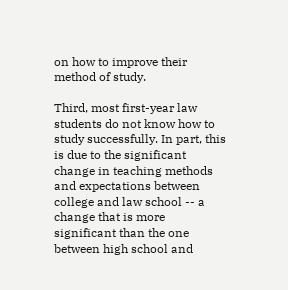on how to improve their method of study.

Third, most first-year law students do not know how to study successfully. In part, this is due to the significant change in teaching methods and expectations between college and law school -- a change that is more significant than the one between high school and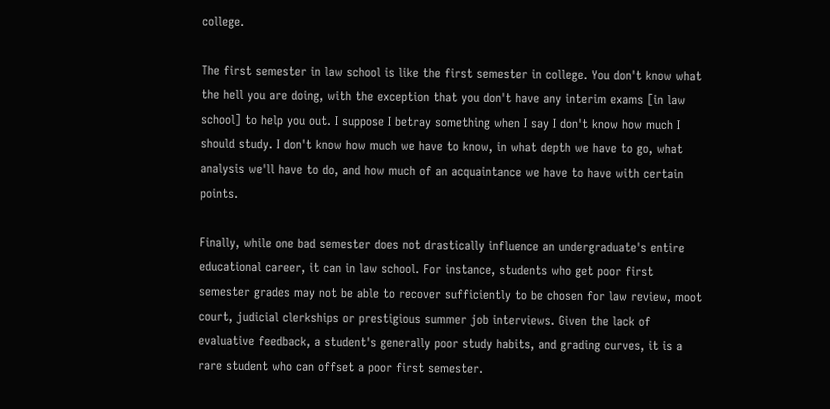college.

The first semester in law school is like the first semester in college. You don't know what the hell you are doing, with the exception that you don't have any interim exams [in law school] to help you out. I suppose I betray something when I say I don't know how much I should study. I don't know how much we have to know, in what depth we have to go, what analysis we'll have to do, and how much of an acquaintance we have to have with certain points.

Finally, while one bad semester does not drastically influence an undergraduate's entire educational career, it can in law school. For instance, students who get poor first semester grades may not be able to recover sufficiently to be chosen for law review, moot court, judicial clerkships or prestigious summer job interviews. Given the lack of evaluative feedback, a student's generally poor study habits, and grading curves, it is a rare student who can offset a poor first semester.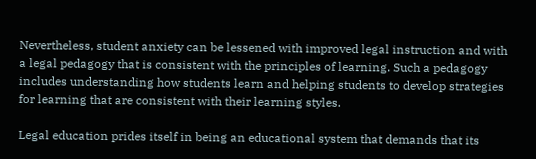Nevertheless, student anxiety can be lessened with improved legal instruction and with a legal pedagogy that is consistent with the principles of learning. Such a pedagogy includes understanding how students learn and helping students to develop strategies for learning that are consistent with their learning styles.

Legal education prides itself in being an educational system that demands that its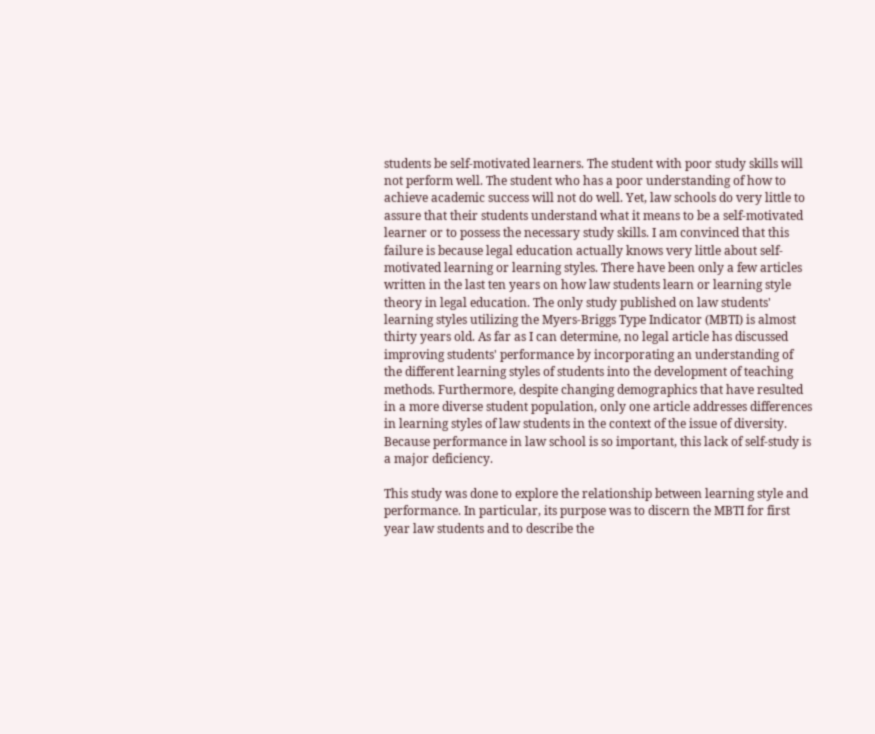students be self-motivated learners. The student with poor study skills will not perform well. The student who has a poor understanding of how to achieve academic success will not do well. Yet, law schools do very little to assure that their students understand what it means to be a self-motivated learner or to possess the necessary study skills. I am convinced that this failure is because legal education actually knows very little about self-motivated learning or learning styles. There have been only a few articles written in the last ten years on how law students learn or learning style theory in legal education. The only study published on law students' learning styles utilizing the Myers-Briggs Type Indicator (MBTI) is almost thirty years old. As far as I can determine, no legal article has discussed improving students' performance by incorporating an understanding of the different learning styles of students into the development of teaching methods. Furthermore, despite changing demographics that have resulted in a more diverse student population, only one article addresses differences in learning styles of law students in the context of the issue of diversity. Because performance in law school is so important, this lack of self-study is a major deficiency.

This study was done to explore the relationship between learning style and performance. In particular, its purpose was to discern the MBTI for first year law students and to describe the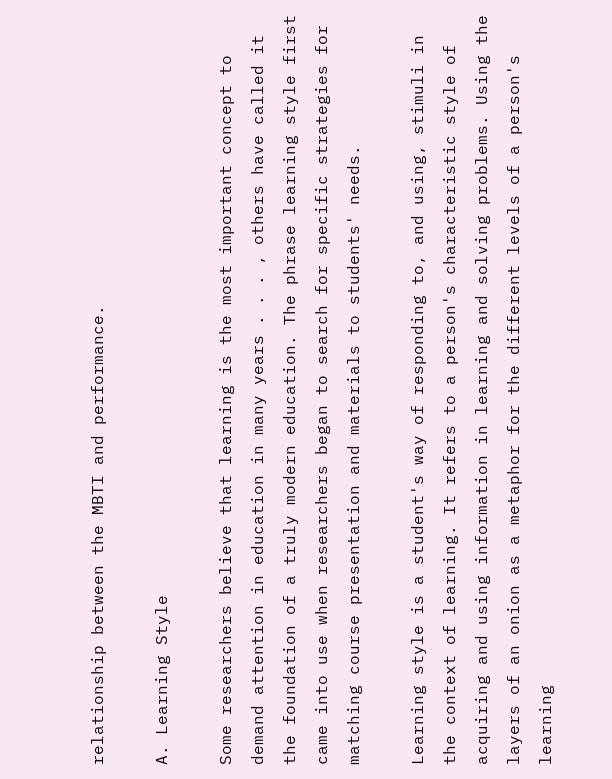relationship between the MBTI and performance.

A. Learning Style

Some researchers believe that learning is the most important concept to demand attention in education in many years . . . , others have called it the foundation of a truly modern education. The phrase learning style first came into use when researchers began to search for specific strategies for matching course presentation and materials to students' needs.

Learning style is a student's way of responding to, and using, stimuli in the context of learning. It refers to a person's characteristic style of acquiring and using information in learning and solving problems. Using the layers of an onion as a metaphor for the different levels of a person's learning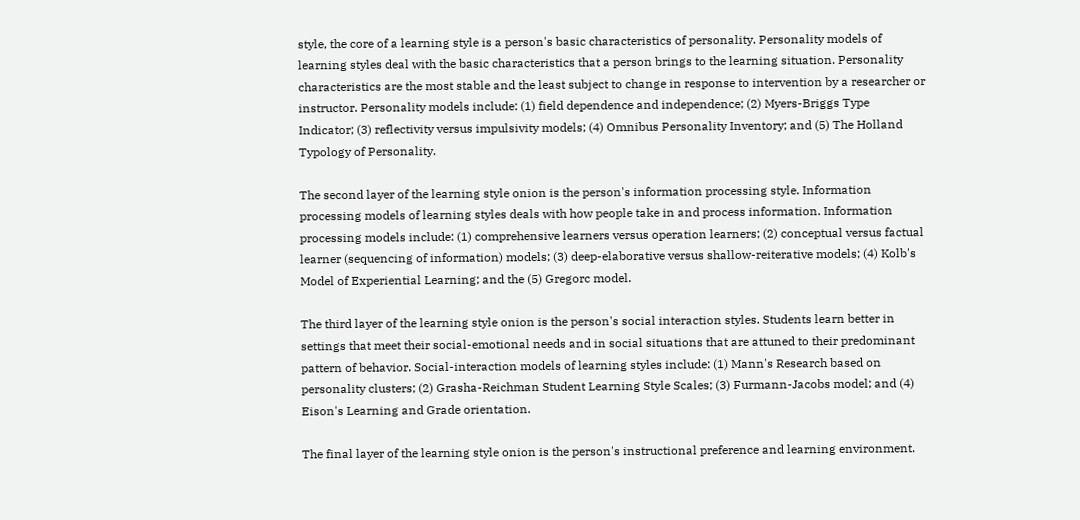style, the core of a learning style is a person's basic characteristics of personality. Personality models of learning styles deal with the basic characteristics that a person brings to the learning situation. Personality characteristics are the most stable and the least subject to change in response to intervention by a researcher or instructor. Personality models include: (1) field dependence and independence; (2) Myers-Briggs Type Indicator; (3) reflectivity versus impulsivity models; (4) Omnibus Personality Inventory; and (5) The Holland Typology of Personality.

The second layer of the learning style onion is the person's information processing style. Information processing models of learning styles deals with how people take in and process information. Information processing models include: (1) comprehensive learners versus operation learners; (2) conceptual versus factual learner (sequencing of information) models; (3) deep-elaborative versus shallow-reiterative models; (4) Kolb's Model of Experiential Learning; and the (5) Gregorc model.

The third layer of the learning style onion is the person's social interaction styles. Students learn better in settings that meet their social-emotional needs and in social situations that are attuned to their predominant pattern of behavior. Social-interaction models of learning styles include: (1) Mann's Research based on personality clusters; (2) Grasha-Reichman Student Learning Style Scales; (3) Furmann-Jacobs model; and (4) Eison's Learning and Grade orientation.

The final layer of the learning style onion is the person's instructional preference and learning environment.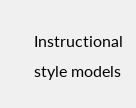Instructional style models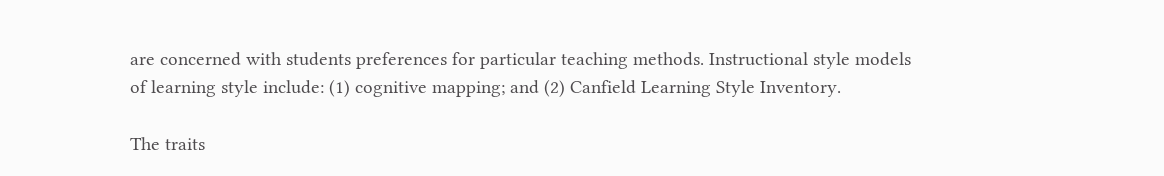are concerned with students preferences for particular teaching methods. Instructional style models of learning style include: (1) cognitive mapping; and (2) Canfield Learning Style Inventory.

The traits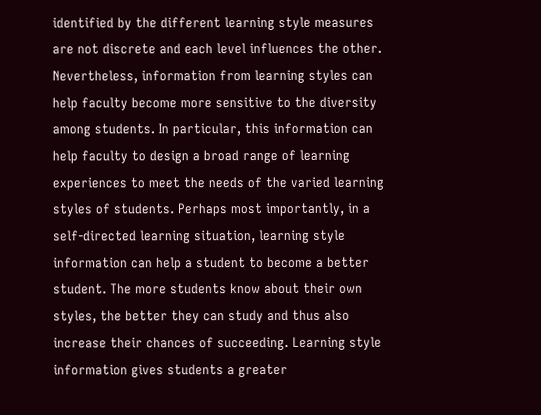identified by the different learning style measures are not discrete and each level influences the other. Nevertheless, information from learning styles can help faculty become more sensitive to the diversity among students. In particular, this information can help faculty to design a broad range of learning experiences to meet the needs of the varied learning styles of students. Perhaps most importantly, in a self-directed learning situation, learning style information can help a student to become a better student. The more students know about their own styles, the better they can study and thus also increase their chances of succeeding. Learning style information gives students a greater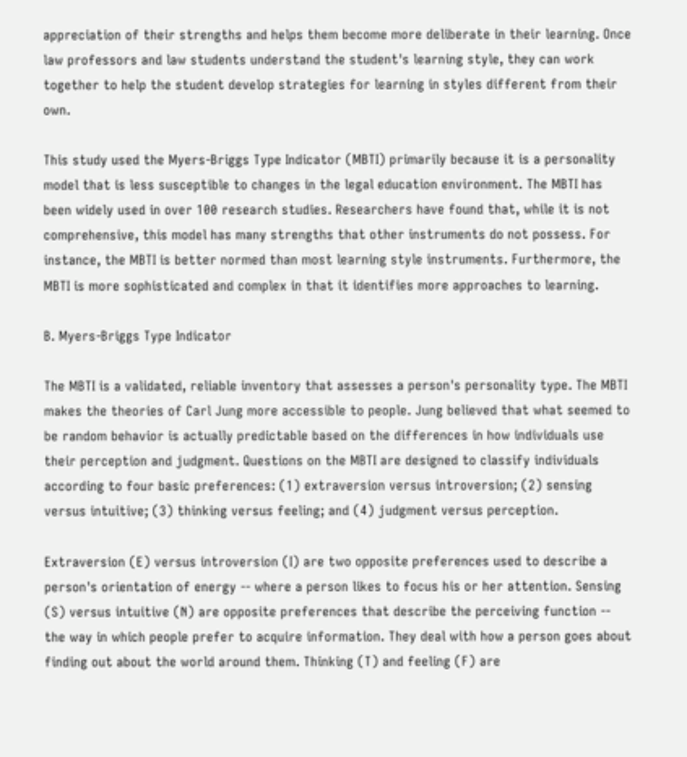appreciation of their strengths and helps them become more deliberate in their learning. Once law professors and law students understand the student's learning style, they can work together to help the student develop strategies for learning in styles different from their own.

This study used the Myers-Briggs Type Indicator (MBTI) primarily because it is a personality model that is less susceptible to changes in the legal education environment. The MBTI has been widely used in over 100 research studies. Researchers have found that, while it is not comprehensive, this model has many strengths that other instruments do not possess. For instance, the MBTI is better normed than most learning style instruments. Furthermore, the MBTI is more sophisticated and complex in that it identifies more approaches to learning.

B. Myers-Briggs Type Indicator

The MBTI is a validated, reliable inventory that assesses a person's personality type. The MBTI makes the theories of Carl Jung more accessible to people. Jung believed that what seemed to be random behavior is actually predictable based on the differences in how individuals use their perception and judgment. Questions on the MBTI are designed to classify individuals according to four basic preferences: (1) extraversion versus introversion; (2) sensing versus intuitive; (3) thinking versus feeling; and (4) judgment versus perception.

Extraversion (E) versus introversion (I) are two opposite preferences used to describe a person's orientation of energy -- where a person likes to focus his or her attention. Sensing (S) versus intuitive (N) are opposite preferences that describe the perceiving function -- the way in which people prefer to acquire information. They deal with how a person goes about finding out about the world around them. Thinking (T) and feeling (F) are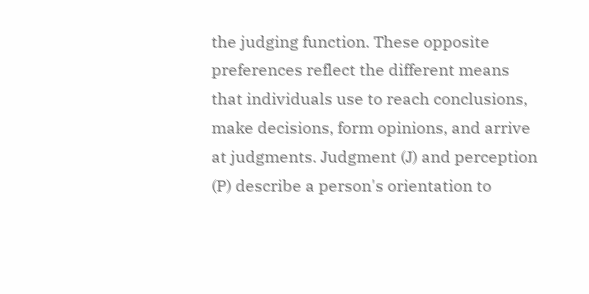the judging function. These opposite preferences reflect the different means that individuals use to reach conclusions, make decisions, form opinions, and arrive at judgments. Judgment (J) and perception (P) describe a person's orientation to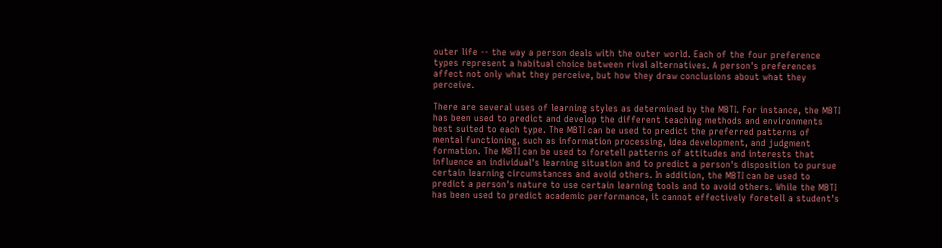outer life -- the way a person deals with the outer world. Each of the four preference types represent a habitual choice between rival alternatives. A person's preferences affect not only what they perceive, but how they draw conclusions about what they perceive.

There are several uses of learning styles as determined by the MBTI. For instance, the MBTI has been used to predict and develop the different teaching methods and environments best suited to each type. The MBTI can be used to predict the preferred patterns of mental functioning, such as information processing, idea development, and judgment formation. The MBTI can be used to foretell patterns of attitudes and interests that influence an individual's learning situation and to predict a person's disposition to pursue certain learning circumstances and avoid others. In addition, the MBTI can be used to predict a person's nature to use certain learning tools and to avoid others. While the MBTI has been used to predict academic performance, it cannot effectively foretell a student's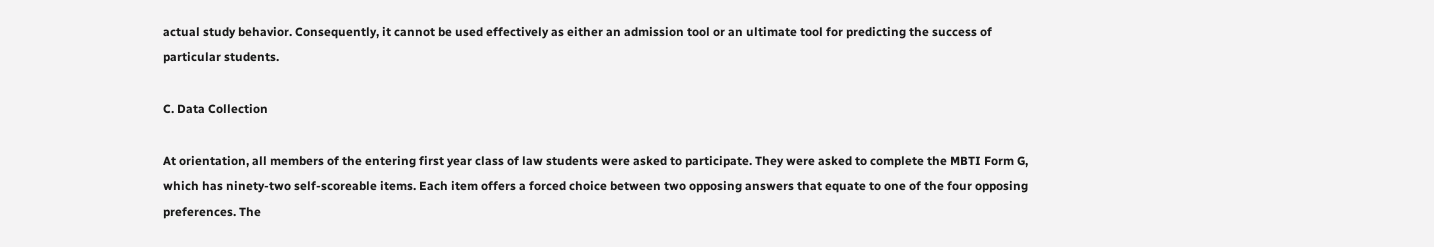actual study behavior. Consequently, it cannot be used effectively as either an admission tool or an ultimate tool for predicting the success of particular students.

C. Data Collection

At orientation, all members of the entering first year class of law students were asked to participate. They were asked to complete the MBTI Form G, which has ninety-two self-scoreable items. Each item offers a forced choice between two opposing answers that equate to one of the four opposing preferences. The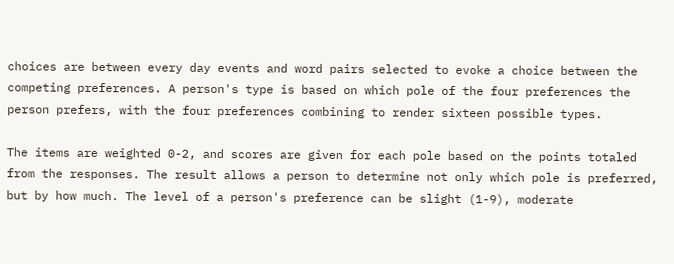choices are between every day events and word pairs selected to evoke a choice between the competing preferences. A person's type is based on which pole of the four preferences the person prefers, with the four preferences combining to render sixteen possible types.

The items are weighted 0-2, and scores are given for each pole based on the points totaled from the responses. The result allows a person to determine not only which pole is preferred, but by how much. The level of a person's preference can be slight (1-9), moderate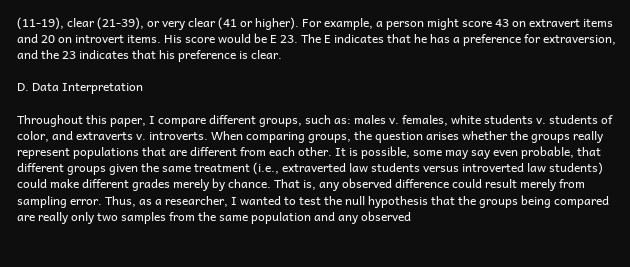(11-19), clear (21-39), or very clear (41 or higher). For example, a person might score 43 on extravert items and 20 on introvert items. His score would be E 23. The E indicates that he has a preference for extraversion, and the 23 indicates that his preference is clear.

D. Data Interpretation

Throughout this paper, I compare different groups, such as: males v. females, white students v. students of color, and extraverts v. introverts. When comparing groups, the question arises whether the groups really represent populations that are different from each other. It is possible, some may say even probable, that different groups given the same treatment (i.e., extraverted law students versus introverted law students) could make different grades merely by chance. That is, any observed difference could result merely from sampling error. Thus, as a researcher, I wanted to test the null hypothesis that the groups being compared are really only two samples from the same population and any observed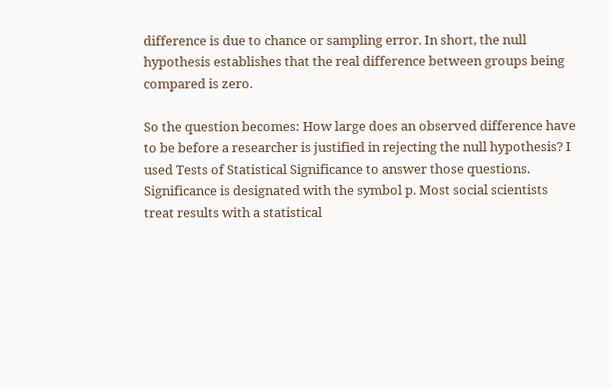difference is due to chance or sampling error. In short, the null hypothesis establishes that the real difference between groups being compared is zero.

So the question becomes: How large does an observed difference have to be before a researcher is justified in rejecting the null hypothesis? I used Tests of Statistical Significance to answer those questions. Significance is designated with the symbol p. Most social scientists treat results with a statistical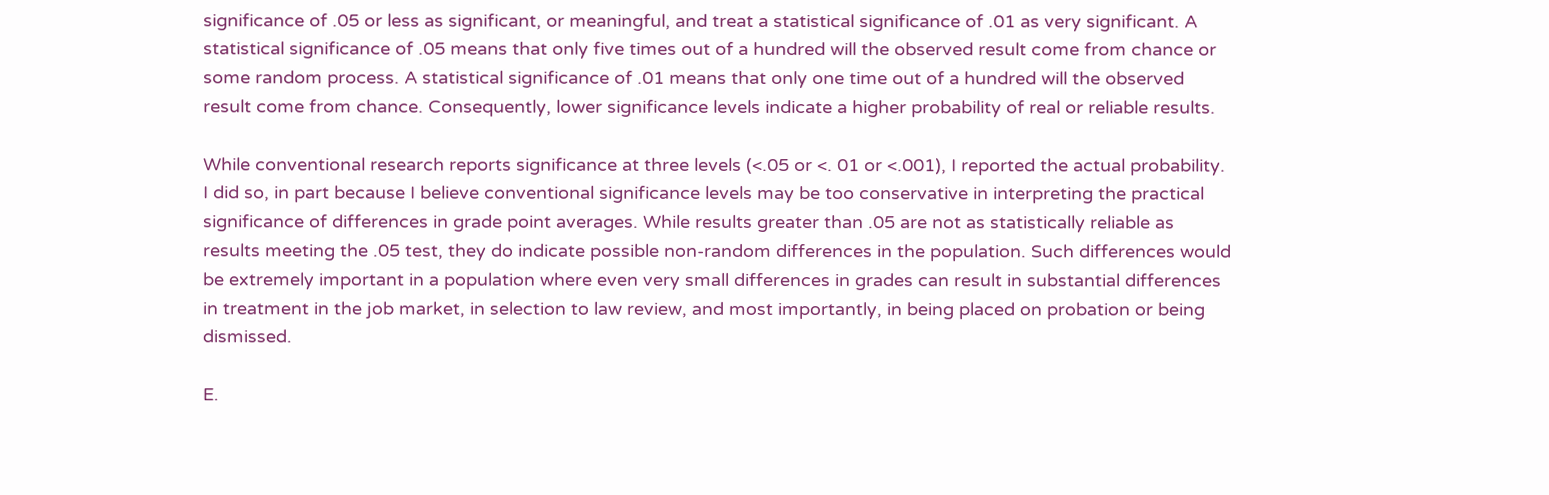significance of .05 or less as significant, or meaningful, and treat a statistical significance of .01 as very significant. A statistical significance of .05 means that only five times out of a hundred will the observed result come from chance or some random process. A statistical significance of .01 means that only one time out of a hundred will the observed result come from chance. Consequently, lower significance levels indicate a higher probability of real or reliable results.

While conventional research reports significance at three levels (<.05 or <. 01 or <.001), I reported the actual probability. I did so, in part because I believe conventional significance levels may be too conservative in interpreting the practical significance of differences in grade point averages. While results greater than .05 are not as statistically reliable as results meeting the .05 test, they do indicate possible non-random differences in the population. Such differences would be extremely important in a population where even very small differences in grades can result in substantial differences in treatment in the job market, in selection to law review, and most importantly, in being placed on probation or being dismissed.

E.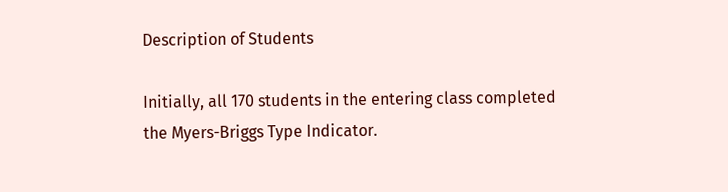Description of Students

Initially, all 170 students in the entering class completed the Myers-Briggs Type Indicator.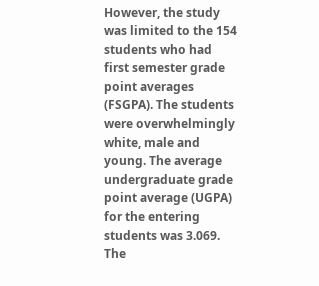However, the study was limited to the 154 students who had first semester grade point averages (FSGPA). The students were overwhelmingly white, male and young. The average undergraduate grade point average (UGPA) for the entering students was 3.069. The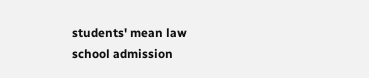students' mean law school admission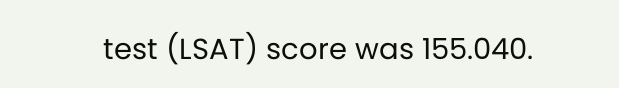test (LSAT) score was 155.040.